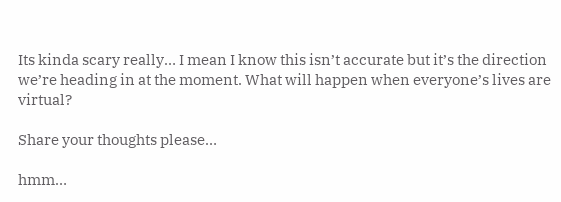Its kinda scary really… I mean I know this isn’t accurate but it’s the direction we’re heading in at the moment. What will happen when everyone’s lives are virtual?

Share your thoughts please…

hmm…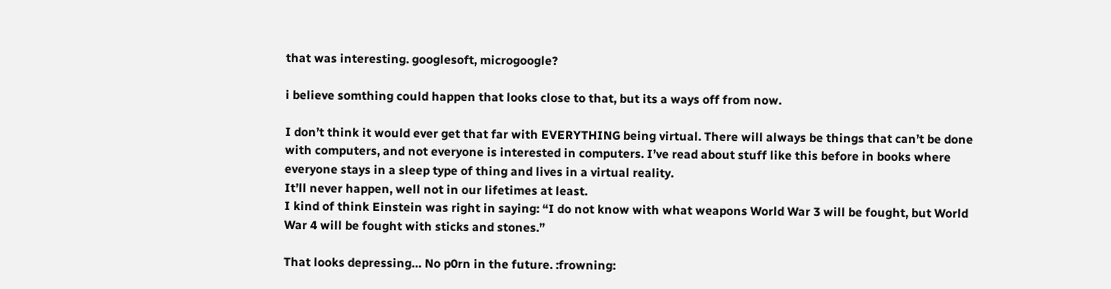that was interesting. googlesoft, microgoogle?

i believe somthing could happen that looks close to that, but its a ways off from now.

I don’t think it would ever get that far with EVERYTHING being virtual. There will always be things that can’t be done with computers, and not everyone is interested in computers. I’ve read about stuff like this before in books where everyone stays in a sleep type of thing and lives in a virtual reality.
It’ll never happen, well not in our lifetimes at least.
I kind of think Einstein was right in saying: “I do not know with what weapons World War 3 will be fought, but World War 4 will be fought with sticks and stones.”

That looks depressing… No p0rn in the future. :frowning: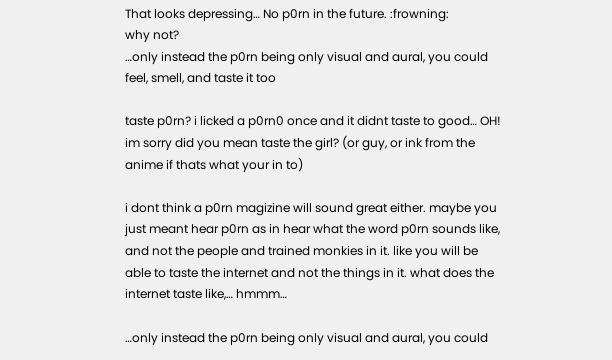That looks depressing… No p0rn in the future. :frowning:
why not?
…only instead the p0rn being only visual and aural, you could feel, smell, and taste it too

taste p0rn? i licked a p0rn0 once and it didnt taste to good… OH! im sorry did you mean taste the girl? (or guy, or ink from the anime if thats what your in to)

i dont think a p0rn magizine will sound great either. maybe you just meant hear p0rn as in hear what the word p0rn sounds like, and not the people and trained monkies in it. like you will be able to taste the internet and not the things in it. what does the internet taste like,… hmmm…

…only instead the p0rn being only visual and aural, you could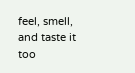feel, smell, and taste it too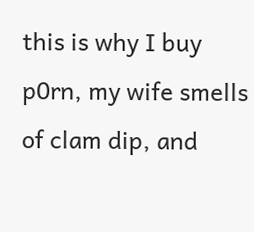this is why I buy p0rn, my wife smells of clam dip, and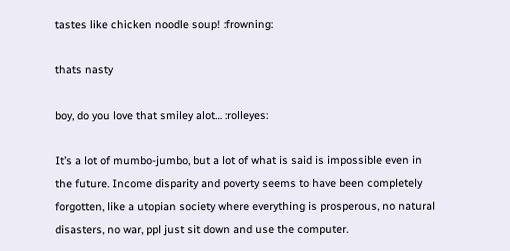tastes like chicken noodle soup! :frowning:

thats nasty

boy, do you love that smiley alot… :rolleyes:

It’s a lot of mumbo-jumbo, but a lot of what is said is impossible even in the future. Income disparity and poverty seems to have been completely forgotten, like a utopian society where everything is prosperous, no natural disasters, no war, ppl just sit down and use the computer.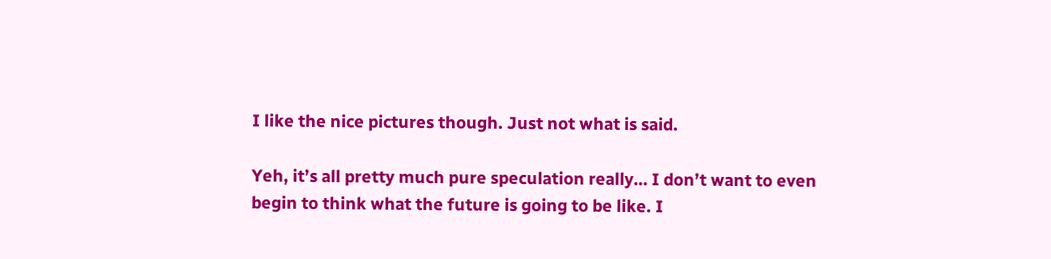I like the nice pictures though. Just not what is said.

Yeh, it’s all pretty much pure speculation really… I don’t want to even begin to think what the future is going to be like. I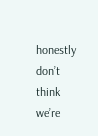honestly don’t think we’re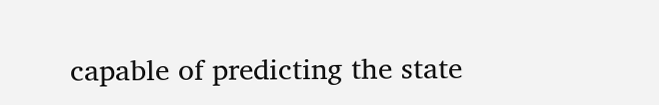capable of predicting the state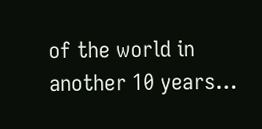of the world in another 10 years…